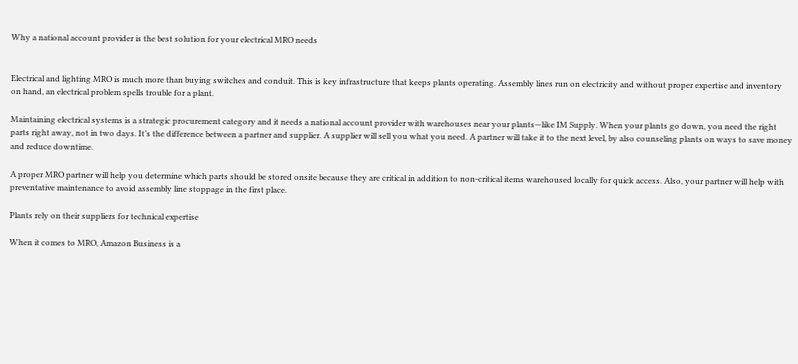Why a national account provider is the best solution for your electrical MRO needs


Electrical and lighting MRO is much more than buying switches and conduit. This is key infrastructure that keeps plants operating. Assembly lines run on electricity and without proper expertise and inventory on hand, an electrical problem spells trouble for a plant.

Maintaining electrical systems is a strategic procurement category and it needs a national account provider with warehouses near your plants—like IM Supply. When your plants go down, you need the right parts right away, not in two days. It’s the difference between a partner and supplier. A supplier will sell you what you need. A partner will take it to the next level, by also counseling plants on ways to save money and reduce downtime.

A proper MRO partner will help you determine which parts should be stored onsite because they are critical in addition to non-critical items warehoused locally for quick access. Also, your partner will help with preventative maintenance to avoid assembly line stoppage in the first place.

Plants rely on their suppliers for technical expertise

When it comes to MRO, Amazon Business is a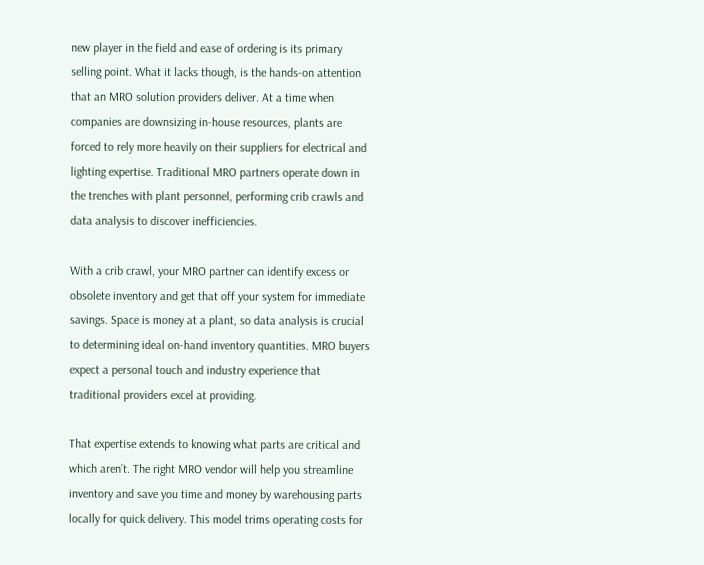new player in the field and ease of ordering is its primary selling point. What it lacks though, is the hands-on attention that an MRO solution providers deliver. At a time when companies are downsizing in-house resources, plants are forced to rely more heavily on their suppliers for electrical and lighting expertise. Traditional MRO partners operate down in the trenches with plant personnel, performing crib crawls and data analysis to discover inefficiencies.

With a crib crawl, your MRO partner can identify excess or obsolete inventory and get that off your system for immediate savings. Space is money at a plant, so data analysis is crucial to determining ideal on-hand inventory quantities. MRO buyers expect a personal touch and industry experience that traditional providers excel at providing.

That expertise extends to knowing what parts are critical and which aren’t. The right MRO vendor will help you streamline inventory and save you time and money by warehousing parts locally for quick delivery. This model trims operating costs for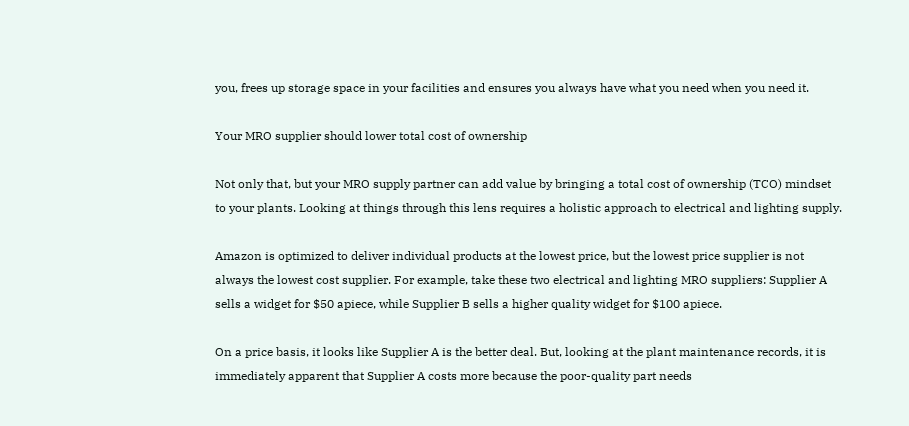you, frees up storage space in your facilities and ensures you always have what you need when you need it.

Your MRO supplier should lower total cost of ownership

Not only that, but your MRO supply partner can add value by bringing a total cost of ownership (TCO) mindset to your plants. Looking at things through this lens requires a holistic approach to electrical and lighting supply.

Amazon is optimized to deliver individual products at the lowest price, but the lowest price supplier is not always the lowest cost supplier. For example, take these two electrical and lighting MRO suppliers: Supplier A sells a widget for $50 apiece, while Supplier B sells a higher quality widget for $100 apiece.

On a price basis, it looks like Supplier A is the better deal. But, looking at the plant maintenance records, it is immediately apparent that Supplier A costs more because the poor-quality part needs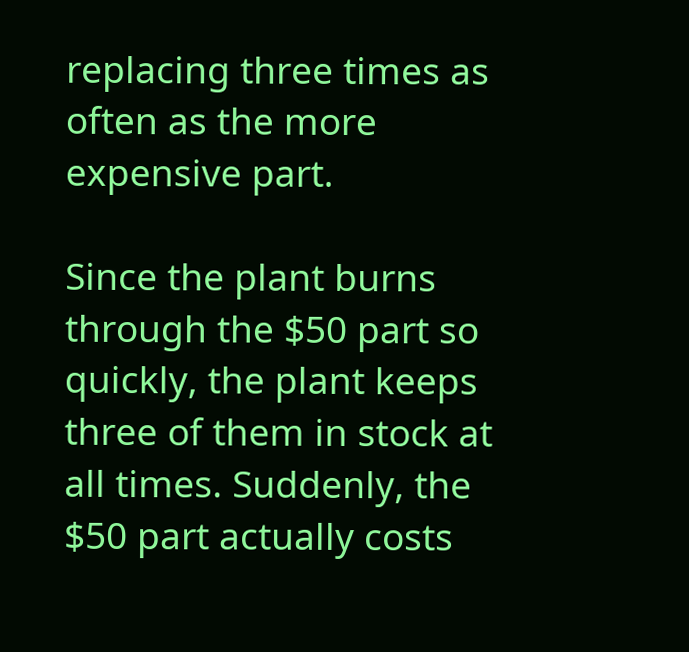replacing three times as often as the more expensive part.

Since the plant burns through the $50 part so quickly, the plant keeps three of them in stock at all times. Suddenly, the $50 part actually costs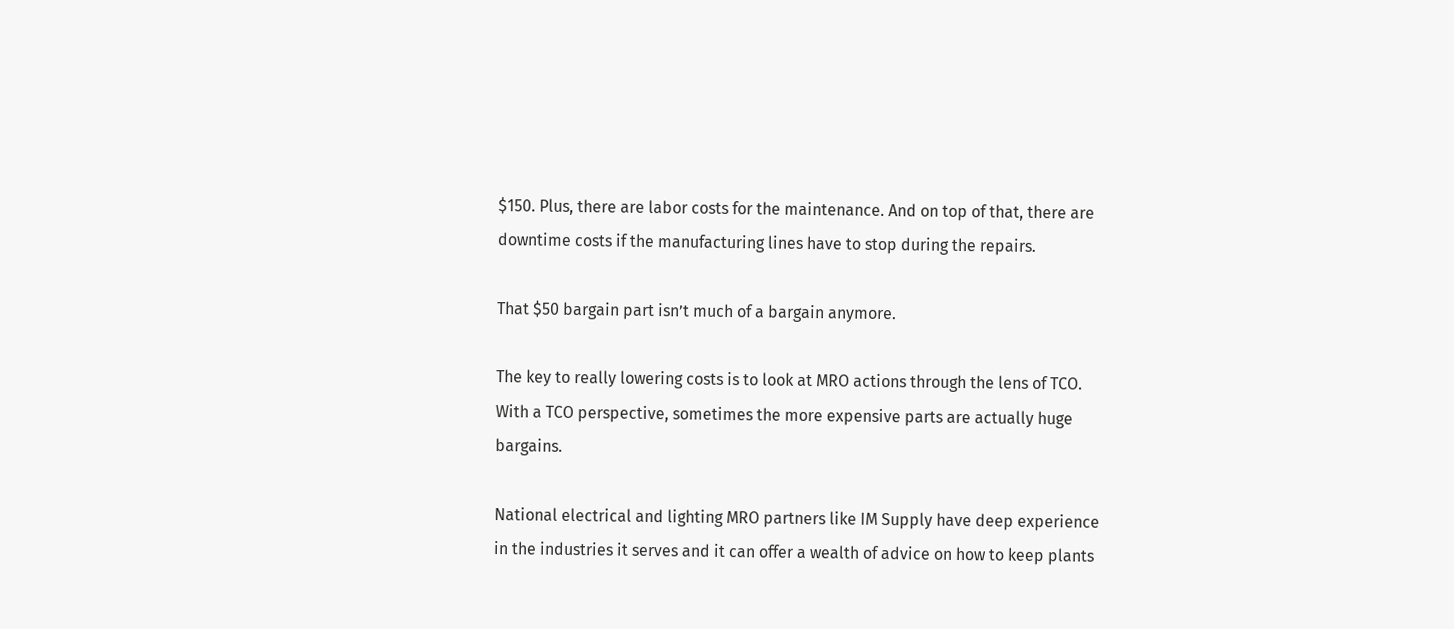$150. Plus, there are labor costs for the maintenance. And on top of that, there are downtime costs if the manufacturing lines have to stop during the repairs.

That $50 bargain part isn’t much of a bargain anymore.

The key to really lowering costs is to look at MRO actions through the lens of TCO. With a TCO perspective, sometimes the more expensive parts are actually huge bargains.

National electrical and lighting MRO partners like IM Supply have deep experience in the industries it serves and it can offer a wealth of advice on how to keep plants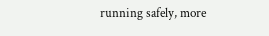running safely, more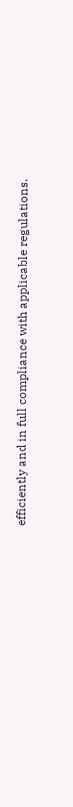efficiently and in full compliance with applicable regulations.